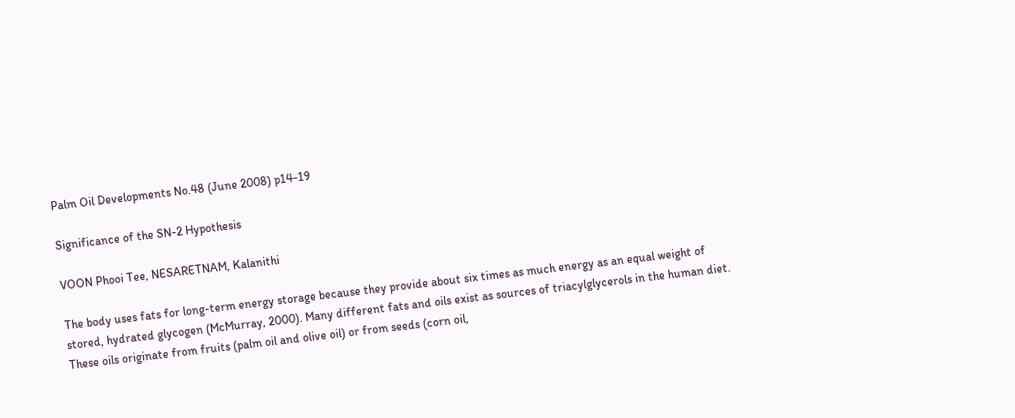Palm Oil Developments No.48 (June 2008) p14-19

Significance of the SN-2 Hypothesis

VOON Phooi Tee, NESARETNAM, Kalanithi

The body uses fats for long-term energy storage because they provide about six times as much energy as an equal weight of stored, hydrated glycogen (McMurray, 2000). Many different fats and oils exist as sources of triacylglycerols in the human diet. These oils originate from fruits (palm oil and olive oil) or from seeds (corn oil,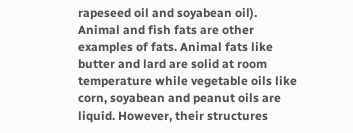rapeseed oil and soyabean oil). Animal and fish fats are other examples of fats. Animal fats like butter and lard are solid at room temperature while vegetable oils like corn, soyabean and peanut oils are liquid. However, their structures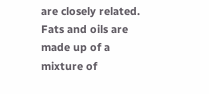are closely related. Fats and oils are made up of a mixture of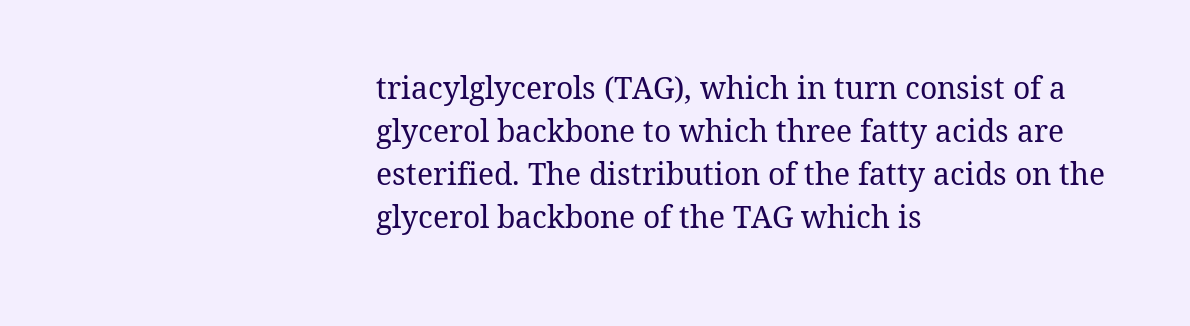triacylglycerols (TAG), which in turn consist of a glycerol backbone to which three fatty acids are esterified. The distribution of the fatty acids on the glycerol backbone of the TAG which is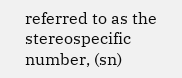referred to as the stereospecific number, (sn)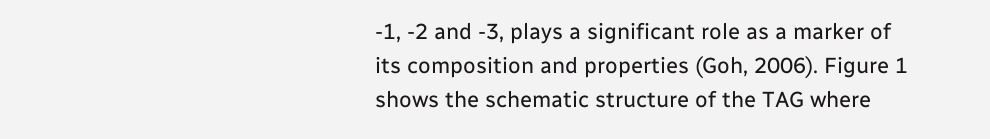-1, -2 and -3, plays a significant role as a marker of its composition and properties (Goh, 2006). Figure 1 shows the schematic structure of the TAG where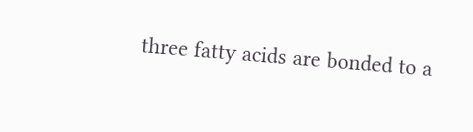three fatty acids are bonded to a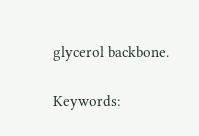glycerol backbone.

Keywords: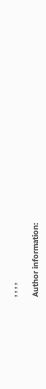, , , ,

Author information: